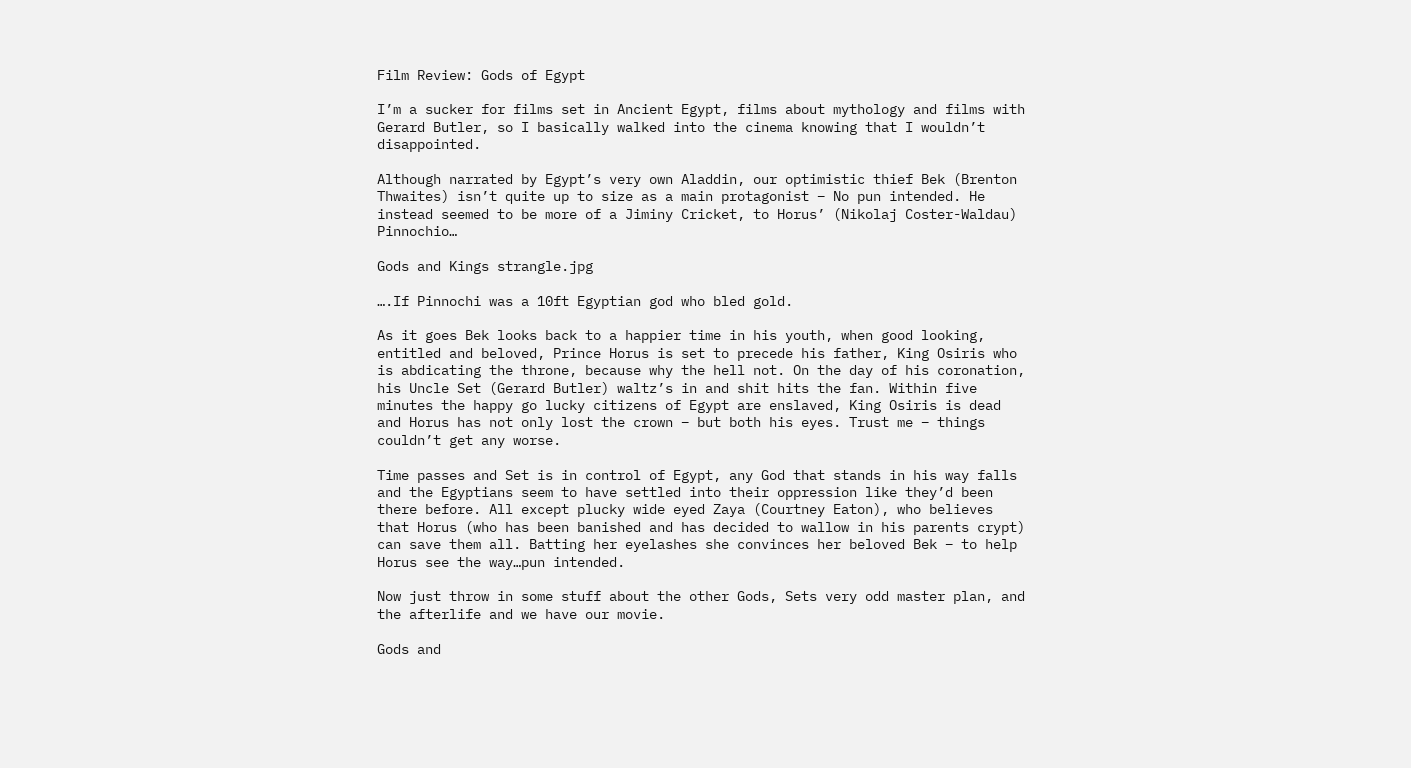Film Review: Gods of Egypt

I’m a sucker for films set in Ancient Egypt, films about mythology and films with Gerard Butler, so I basically walked into the cinema knowing that I wouldn’t disappointed.

Although narrated by Egypt’s very own Aladdin, our optimistic thief Bek (Brenton Thwaites) isn’t quite up to size as a main protagonist – No pun intended. He instead seemed to be more of a Jiminy Cricket, to Horus’ (Nikolaj Coster-Waldau) Pinnochio…

Gods and Kings strangle.jpg

….If Pinnochi was a 10ft Egyptian god who bled gold.

As it goes Bek looks back to a happier time in his youth, when good looking, entitled and beloved, Prince Horus is set to precede his father, King Osiris who is abdicating the throne, because why the hell not. On the day of his coronation, his Uncle Set (Gerard Butler) waltz’s in and shit hits the fan. Within five minutes the happy go lucky citizens of Egypt are enslaved, King Osiris is dead and Horus has not only lost the crown – but both his eyes. Trust me – things couldn’t get any worse.

Time passes and Set is in control of Egypt, any God that stands in his way falls and the Egyptians seem to have settled into their oppression like they’d been there before. All except plucky wide eyed Zaya (Courtney Eaton), who believes that Horus (who has been banished and has decided to wallow in his parents crypt) can save them all. Batting her eyelashes she convinces her beloved Bek – to help Horus see the way…pun intended.

Now just throw in some stuff about the other Gods, Sets very odd master plan, and the afterlife and we have our movie.

Gods and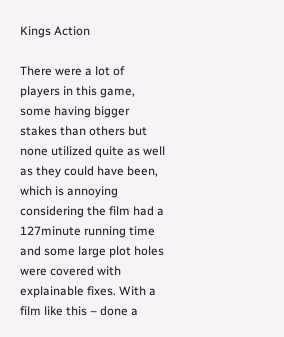Kings Action

There were a lot of players in this game, some having bigger stakes than others but none utilized quite as well as they could have been, which is annoying considering the film had a 127minute running time and some large plot holes were covered with explainable fixes. With a film like this – done a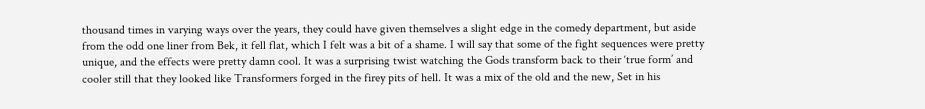thousand times in varying ways over the years, they could have given themselves a slight edge in the comedy department, but aside from the odd one liner from Bek, it fell flat, which I felt was a bit of a shame. I will say that some of the fight sequences were pretty unique, and the effects were pretty damn cool. It was a surprising twist watching the Gods transform back to their ‘true form’ and cooler still that they looked like Transformers forged in the firey pits of hell. It was a mix of the old and the new, Set in his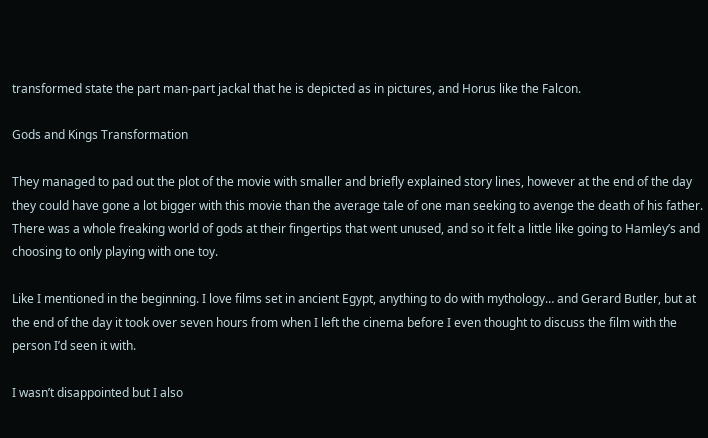transformed state the part man-part jackal that he is depicted as in pictures, and Horus like the Falcon.

Gods and Kings Transformation

They managed to pad out the plot of the movie with smaller and briefly explained story lines, however at the end of the day they could have gone a lot bigger with this movie than the average tale of one man seeking to avenge the death of his father. There was a whole freaking world of gods at their fingertips that went unused, and so it felt a little like going to Hamley’s and choosing to only playing with one toy.

Like I mentioned in the beginning. I love films set in ancient Egypt, anything to do with mythology… and Gerard Butler, but at the end of the day it took over seven hours from when I left the cinema before I even thought to discuss the film with the person I’d seen it with.

I wasn’t disappointed but I also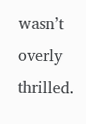wasn’t overly thrilled.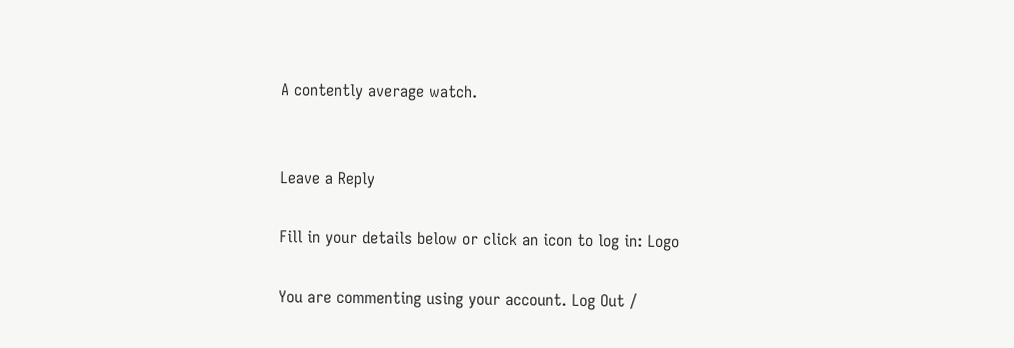A contently average watch.


Leave a Reply

Fill in your details below or click an icon to log in: Logo

You are commenting using your account. Log Out /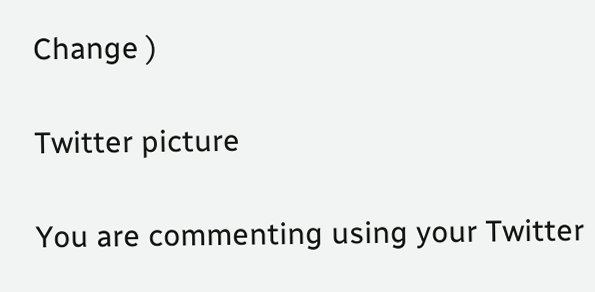Change )

Twitter picture

You are commenting using your Twitter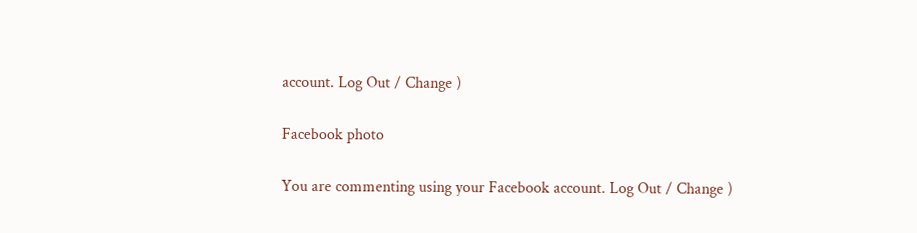account. Log Out / Change )

Facebook photo

You are commenting using your Facebook account. Log Out / Change )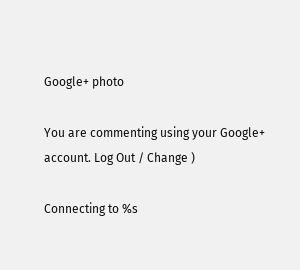Google+ photo

You are commenting using your Google+ account. Log Out / Change )

Connecting to %s